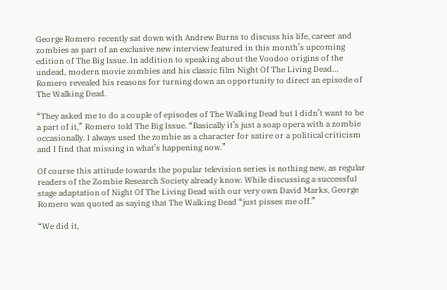George Romero recently sat down with Andrew Burns to discuss his life, career and zombies as part of an exclusive new interview featured in this month’s upcoming edition of The Big Issue. In addition to speaking about the Voodoo origins of the undead, modern movie zombies and his classic film Night Of The Living Dead… Romero revealed his reasons for turning down an opportunity to direct an episode of The Walking Dead.

“They asked me to do a couple of episodes of The Walking Dead but I didn’t want to be a part of it,” Romero told The Big Issue. “Basically it’s just a soap opera with a zombie occasionally. I always used the zombie as a character for satire or a political criticism and I find that missing in what’s happening now.”

Of course this attitude towards the popular television series is nothing new, as regular readers of the Zombie Research Society already know. While discussing a successful stage adaptation of Night Of The Living Dead with our very own David Marks, George Romero was quoted as saying that The Walking Dead “just pisses me off.”

“We did it,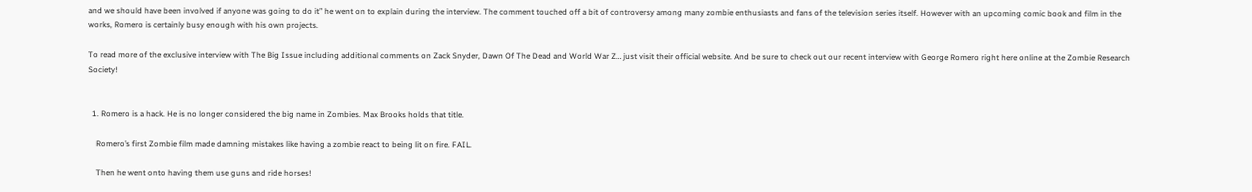and we should have been involved if anyone was going to do it” he went on to explain during the interview. The comment touched off a bit of controversy among many zombie enthusiasts and fans of the television series itself. However with an upcoming comic book and film in the works, Romero is certainly busy enough with his own projects.

To read more of the exclusive interview with The Big Issue including additional comments on Zack Snyder, Dawn Of The Dead and World War Z… just visit their official website. And be sure to check out our recent interview with George Romero right here online at the Zombie Research Society!


  1. Romero is a hack. He is no longer considered the big name in Zombies. Max Brooks holds that title.

    Romero’s first Zombie film made damning mistakes like having a zombie react to being lit on fire. FAIL.

    Then he went onto having them use guns and ride horses!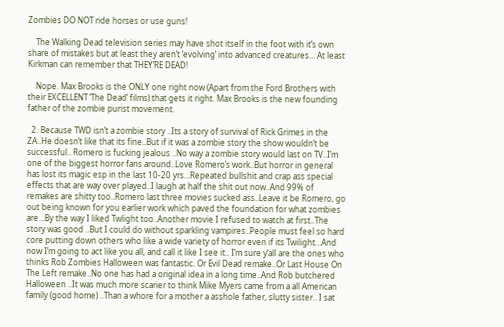Zombies DO NOT ride horses or use guns!

    The Walking Dead television series may have shot itself in the foot with it’s own share of mistakes but at least they aren’t ‘evolving’ into advanced creatures… At least Kirkman can remember that THEY’RE DEAD!

    Nope. Max Brooks is the ONLY one right now (Apart from the Ford Brothers with their EXCELLENT ‘The Dead’ films) that gets it right. Max Brooks is the new founding father of the zombie purist movement.

  2. Because TWD isn’t a zombie story ..Its a story of survival of Rick Grimes in the ZA..He doesn’t like that its fine..But if it was a zombie story the show wouldn’t be successful.. Romero is fucking jealous ..No way a zombie story would last on TV..I’m one of the biggest horror fans around..Love Romero’s work..But horror in general has lost its magic esp in the last 10-20 yrs…Repeated bullshit and crap ass special effects that are way over played..I laugh at half the shit out now..And 99% of remakes are shitty too..Romero last three movies sucked ass..Leave it be Romero, go out being known for you earlier work which paved the foundation for what zombies are…By the way I liked Twlight too..Another movie I refused to watch at first..The story was good ..But I could do without sparkling vampires..People must feel so hard core putting down others who like a wide variety of horror even if its Twilight…And now I’m going to act like you all, and call it like I see it.. I’m sure y’all are the ones who thinks Rob Zombies Halloween was fantastic. Or Evil Dead remake..Or Last House On The Left remake..No one has had a original idea in a long time..And Rob butchered Halloween ..It was much more scarier to think Mike Myers came from a all American family (good home) ..Than a whore for a mother a asshole father, slutty sister.. I sat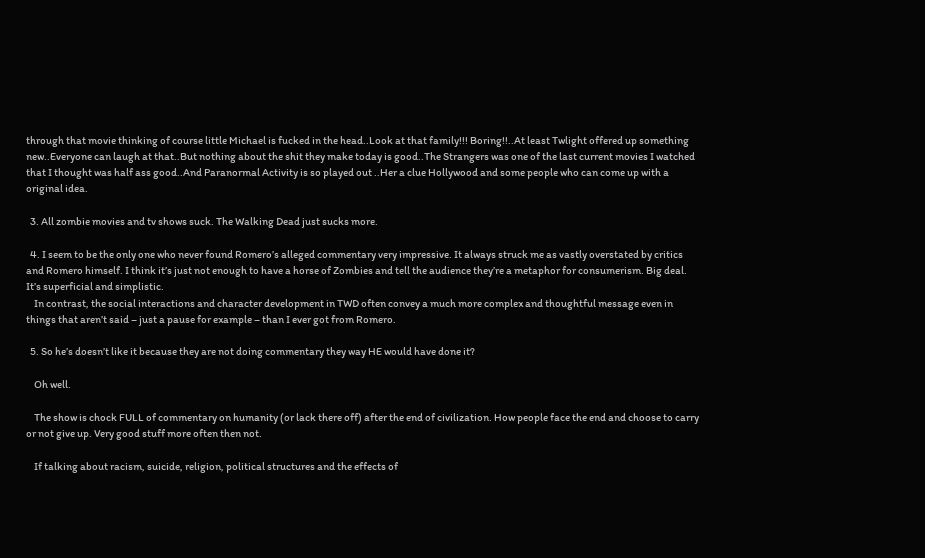through that movie thinking of course little Michael is fucked in the head..Look at that family!!! Boring!!..At least Twlight offered up something new..Everyone can laugh at that..But nothing about the shit they make today is good..The Strangers was one of the last current movies I watched that I thought was half ass good..And Paranormal Activity is so played out ..Her a clue Hollywood and some people who can come up with a original idea.

  3. All zombie movies and tv shows suck. The Walking Dead just sucks more.

  4. I seem to be the only one who never found Romero’s alleged commentary very impressive. It always struck me as vastly overstated by critics and Romero himself. I think it’s just not enough to have a horse of Zombies and tell the audience they’re a metaphor for consumerism. Big deal. It’s superficial and simplistic.
    In contrast, the social interactions and character development in TWD often convey a much more complex and thoughtful message even in things that aren’t said – just a pause for example – than I ever got from Romero.

  5. So he’s doesn’t like it because they are not doing commentary they way HE would have done it?

    Oh well.

    The show is chock FULL of commentary on humanity (or lack there off) after the end of civilization. How people face the end and choose to carry or not give up. Very good stuff more often then not.

    If talking about racism, suicide, religion, political structures and the effects of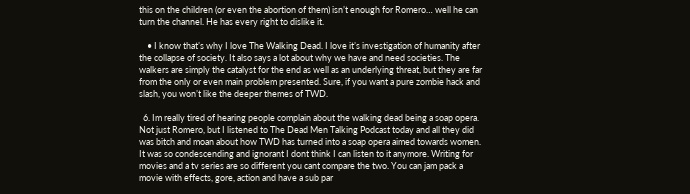this on the children (or even the abortion of them) isn’t enough for Romero… well he can turn the channel. He has every right to dislike it.

    • I know that’s why I love The Walking Dead. I love it’s investigation of humanity after the collapse of society. It also says a lot about why we have and need societies. The walkers are simply the catalyst for the end as well as an underlying threat, but they are far from the only or even main problem presented. Sure, if you want a pure zombie hack and slash, you won’t like the deeper themes of TWD.

  6. Im really tired of hearing people complain about the walking dead being a soap opera. Not just Romero, but I listened to The Dead Men Talking Podcast today and all they did was bitch and moan about how TWD has turned into a soap opera aimed towards women. It was so condescending and ignorant I dont think I can listen to it anymore. Writing for movies and a tv series are so different you cant compare the two. You can jam pack a movie with effects, gore, action and have a sub par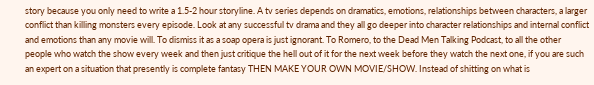story because you only need to write a 1.5-2 hour storyline. A tv series depends on dramatics, emotions, relationships between characters, a larger conflict than killing monsters every episode. Look at any successful tv drama and they all go deeper into character relationships and internal conflict and emotions than any movie will. To dismiss it as a soap opera is just ignorant. To Romero, to the Dead Men Talking Podcast, to all the other people who watch the show every week and then just critique the hell out of it for the next week before they watch the next one, if you are such an expert on a situation that presently is complete fantasy THEN MAKE YOUR OWN MOVIE/SHOW. Instead of shitting on what is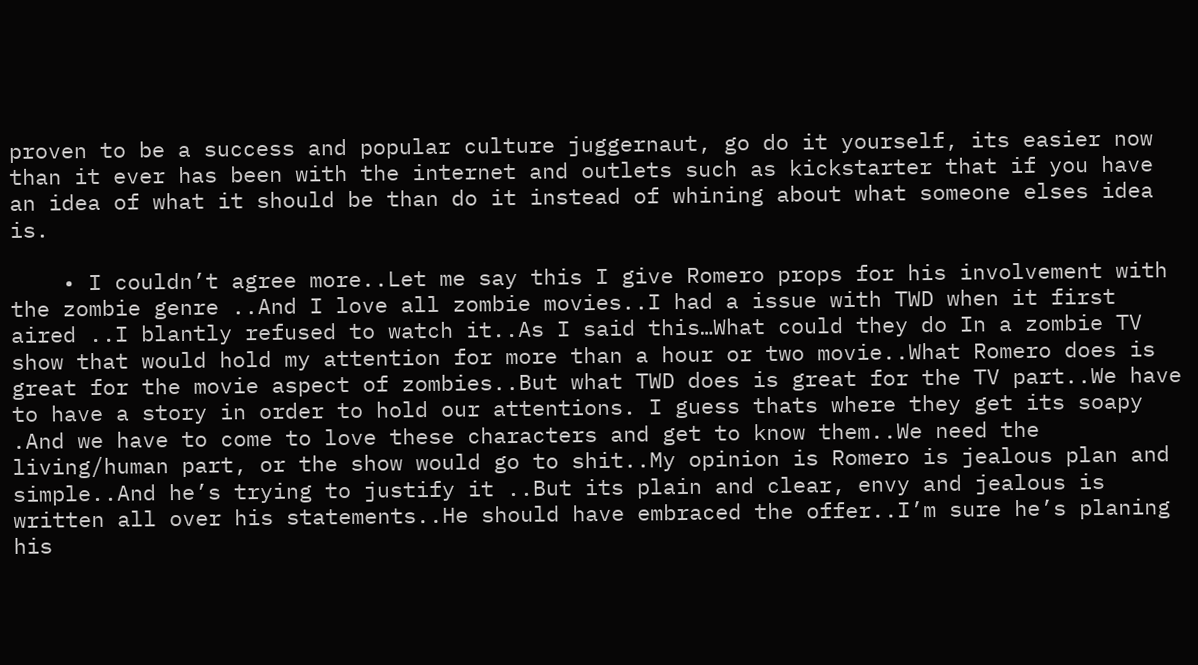proven to be a success and popular culture juggernaut, go do it yourself, its easier now than it ever has been with the internet and outlets such as kickstarter that if you have an idea of what it should be than do it instead of whining about what someone elses idea is.

    • I couldn’t agree more..Let me say this I give Romero props for his involvement with the zombie genre ..And I love all zombie movies..I had a issue with TWD when it first aired ..I blantly refused to watch it..As I said this…What could they do In a zombie TV show that would hold my attention for more than a hour or two movie..What Romero does is great for the movie aspect of zombies..But what TWD does is great for the TV part..We have to have a story in order to hold our attentions. I guess thats where they get its soapy .And we have to come to love these characters and get to know them..We need the living/human part, or the show would go to shit..My opinion is Romero is jealous plan and simple..And he’s trying to justify it ..But its plain and clear, envy and jealous is written all over his statements..He should have embraced the offer..I’m sure he’s planing his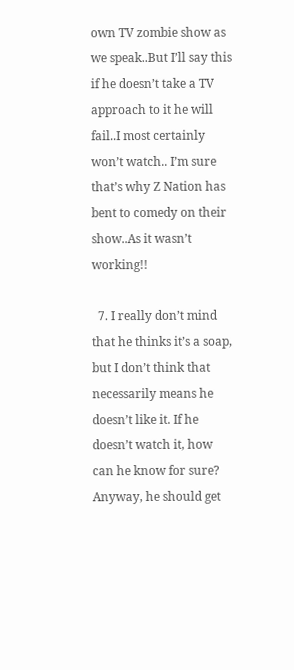own TV zombie show as we speak..But I’ll say this if he doesn’t take a TV approach to it he will fail..I most certainly won’t watch.. I’m sure that’s why Z Nation has bent to comedy on their show..As it wasn’t working!!

  7. I really don’t mind that he thinks it’s a soap, but I don’t think that necessarily means he doesn’t like it. If he doesn’t watch it, how can he know for sure? Anyway, he should get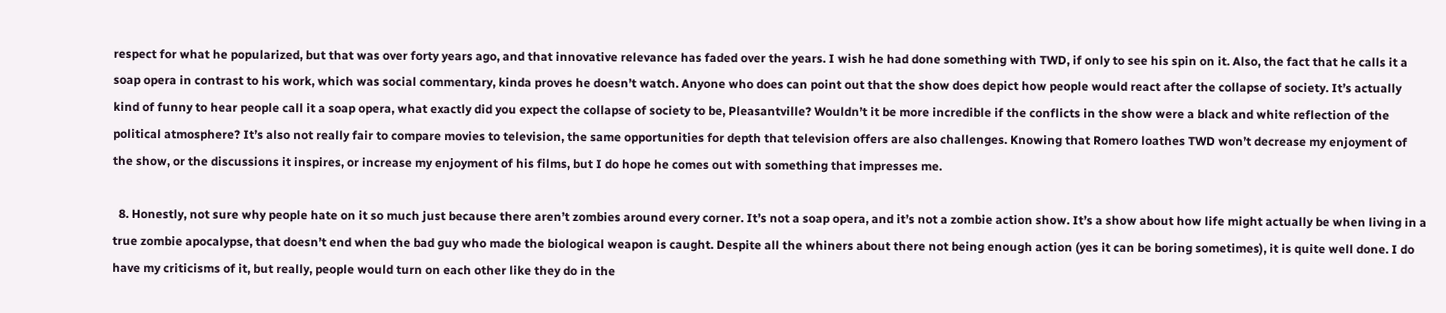respect for what he popularized, but that was over forty years ago, and that innovative relevance has faded over the years. I wish he had done something with TWD, if only to see his spin on it. Also, the fact that he calls it a soap opera in contrast to his work, which was social commentary, kinda proves he doesn’t watch. Anyone who does can point out that the show does depict how people would react after the collapse of society. It’s actually kind of funny to hear people call it a soap opera, what exactly did you expect the collapse of society to be, Pleasantville? Wouldn’t it be more incredible if the conflicts in the show were a black and white reflection of the political atmosphere? It’s also not really fair to compare movies to television, the same opportunities for depth that television offers are also challenges. Knowing that Romero loathes TWD won’t decrease my enjoyment of the show, or the discussions it inspires, or increase my enjoyment of his films, but I do hope he comes out with something that impresses me.

  8. Honestly, not sure why people hate on it so much just because there aren’t zombies around every corner. It’s not a soap opera, and it’s not a zombie action show. It’s a show about how life might actually be when living in a true zombie apocalypse, that doesn’t end when the bad guy who made the biological weapon is caught. Despite all the whiners about there not being enough action (yes it can be boring sometimes), it is quite well done. I do have my criticisms of it, but really, people would turn on each other like they do in the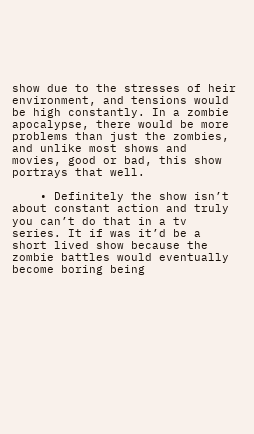show due to the stresses of heir environment, and tensions would be high constantly. In a zombie apocalypse, there would be more problems than just the zombies, and unlike most shows and movies, good or bad, this show portrays that well.

    • Definitely the show isn’t about constant action and truly you can’t do that in a tv series. It if was it’d be a short lived show because the zombie battles would eventually become boring being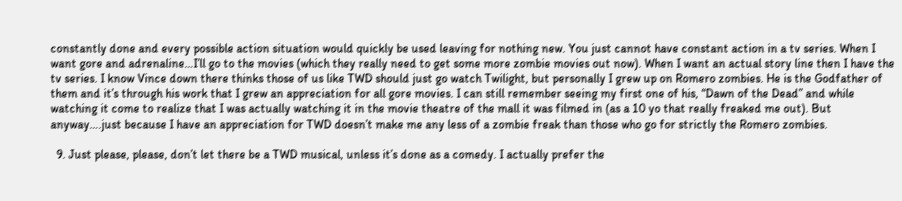constantly done and every possible action situation would quickly be used leaving for nothing new. You just cannot have constant action in a tv series. When I want gore and adrenaline…I’ll go to the movies (which they really need to get some more zombie movies out now). When I want an actual story line then I have the tv series. I know Vince down there thinks those of us like TWD should just go watch Twilight, but personally I grew up on Romero zombies. He is the Godfather of them and it’s through his work that I grew an appreciation for all gore movies. I can still remember seeing my first one of his, “Dawn of the Dead” and while watching it come to realize that I was actually watching it in the movie theatre of the mall it was filmed in (as a 10 yo that really freaked me out). But anyway….just because I have an appreciation for TWD doesn’t make me any less of a zombie freak than those who go for strictly the Romero zombies.

  9. Just please, please, don’t let there be a TWD musical, unless it’s done as a comedy. I actually prefer the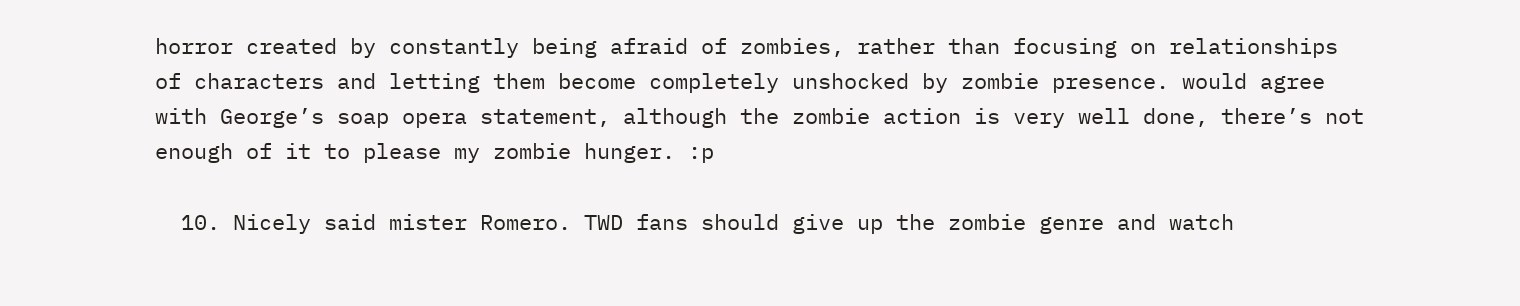horror created by constantly being afraid of zombies, rather than focusing on relationships of characters and letting them become completely unshocked by zombie presence. would agree with George’s soap opera statement, although the zombie action is very well done, there’s not enough of it to please my zombie hunger. :p

  10. Nicely said mister Romero. TWD fans should give up the zombie genre and watch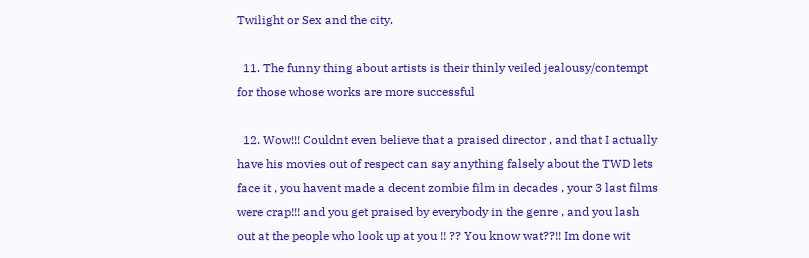Twilight or Sex and the city.

  11. The funny thing about artists is their thinly veiled jealousy/contempt for those whose works are more successful

  12. Wow!!! Couldnt even believe that a praised director , and that I actually have his movies out of respect can say anything falsely about the TWD lets face it , you havent made a decent zombie film in decades , your 3 last films were crap!!! and you get praised by everybody in the genre , and you lash out at the people who look up at you !! ?? You know wat??!! Im done wit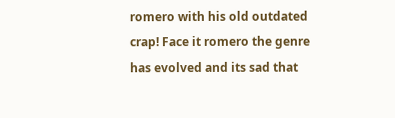romero with his old outdated crap! Face it romero the genre has evolved and its sad that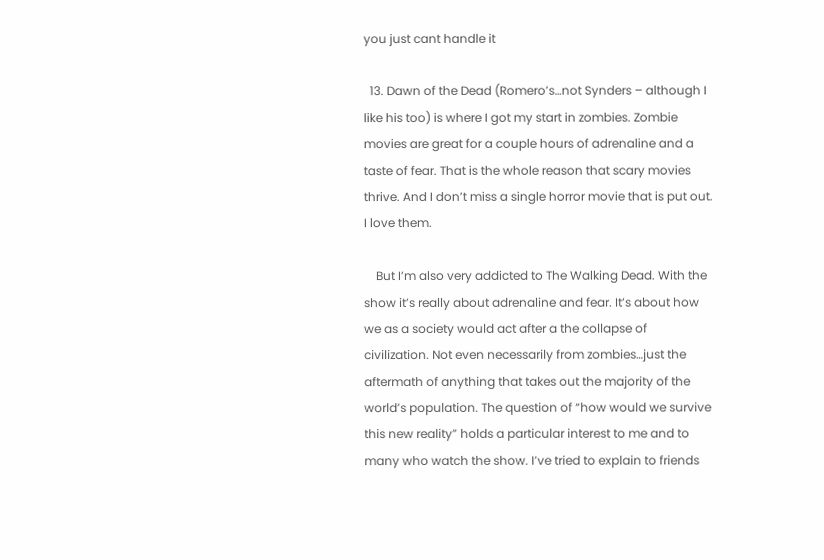you just cant handle it

  13. Dawn of the Dead (Romero’s…not Synders – although I like his too) is where I got my start in zombies. Zombie movies are great for a couple hours of adrenaline and a taste of fear. That is the whole reason that scary movies thrive. And I don’t miss a single horror movie that is put out. I love them.

    But I’m also very addicted to The Walking Dead. With the show it’s really about adrenaline and fear. It’s about how we as a society would act after a the collapse of civilization. Not even necessarily from zombies…just the aftermath of anything that takes out the majority of the world’s population. The question of “how would we survive this new reality” holds a particular interest to me and to many who watch the show. I’ve tried to explain to friends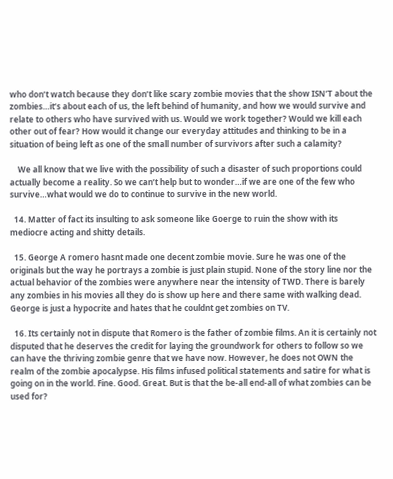who don’t watch because they don’t like scary zombie movies that the show ISN’T about the zombies…it’s about each of us, the left behind of humanity, and how we would survive and relate to others who have survived with us. Would we work together? Would we kill each other out of fear? How would it change our everyday attitudes and thinking to be in a situation of being left as one of the small number of survivors after such a calamity?

    We all know that we live with the possibility of such a disaster of such proportions could actually become a reality. So we can’t help but to wonder…if we are one of the few who survive…what would we do to continue to survive in the new world.

  14. Matter of fact its insulting to ask someone like Goerge to ruin the show with its mediocre acting and shitty details.

  15. George A romero hasnt made one decent zombie movie. Sure he was one of the originals but the way he portrays a zombie is just plain stupid. None of the story line nor the actual behavior of the zombies were anywhere near the intensity of TWD. There is barely any zombies in his movies all they do is show up here and there same with walking dead. George is just a hypocrite and hates that he couldnt get zombies on TV.

  16. Its certainly not in dispute that Romero is the father of zombie films. An it is certainly not disputed that he deserves the credit for laying the groundwork for others to follow so we can have the thriving zombie genre that we have now. However, he does not OWN the realm of the zombie apocalypse. His films infused political statements and satire for what is going on in the world. Fine. Good. Great. But is that the be-all end-all of what zombies can be used for?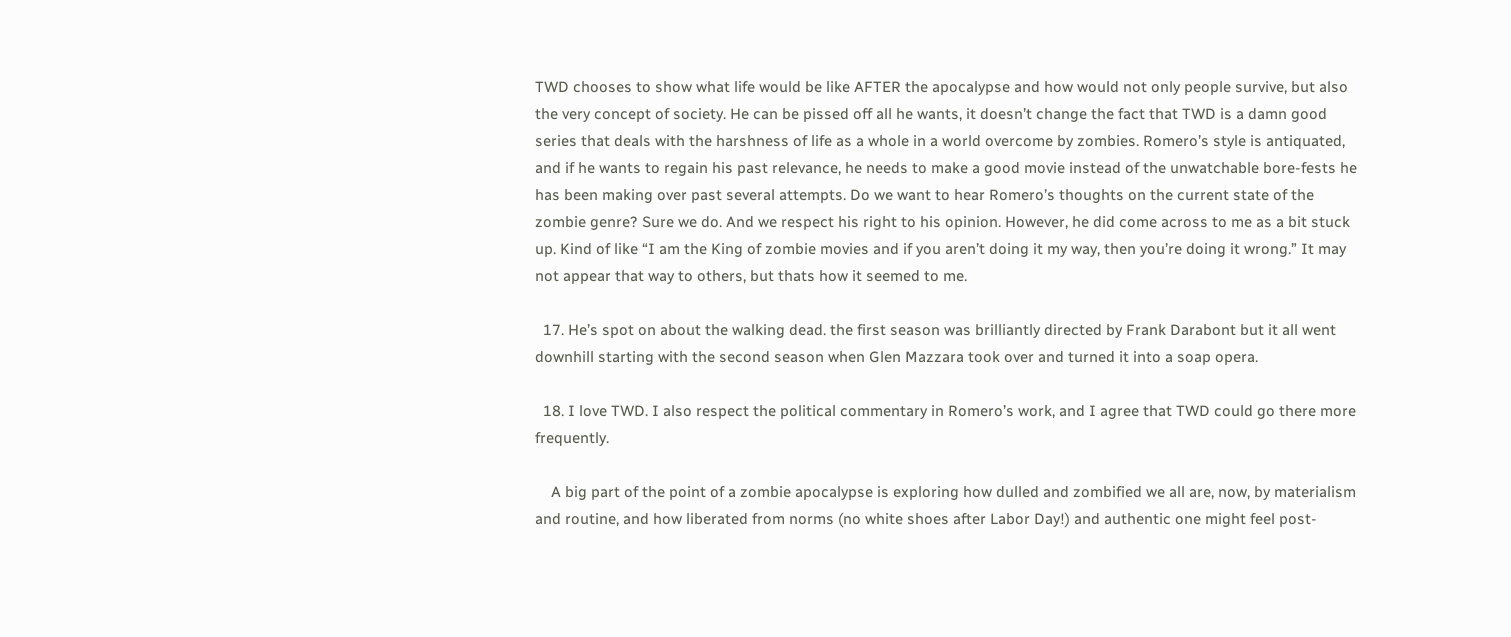TWD chooses to show what life would be like AFTER the apocalypse and how would not only people survive, but also the very concept of society. He can be pissed off all he wants, it doesn’t change the fact that TWD is a damn good series that deals with the harshness of life as a whole in a world overcome by zombies. Romero’s style is antiquated, and if he wants to regain his past relevance, he needs to make a good movie instead of the unwatchable bore-fests he has been making over past several attempts. Do we want to hear Romero’s thoughts on the current state of the zombie genre? Sure we do. And we respect his right to his opinion. However, he did come across to me as a bit stuck up. Kind of like “I am the King of zombie movies and if you aren’t doing it my way, then you’re doing it wrong.” It may not appear that way to others, but thats how it seemed to me.

  17. He’s spot on about the walking dead. the first season was brilliantly directed by Frank Darabont but it all went downhill starting with the second season when Glen Mazzara took over and turned it into a soap opera.

  18. I love TWD. I also respect the political commentary in Romero’s work, and I agree that TWD could go there more frequently.

    A big part of the point of a zombie apocalypse is exploring how dulled and zombified we all are, now, by materialism and routine, and how liberated from norms (no white shoes after Labor Day!) and authentic one might feel post-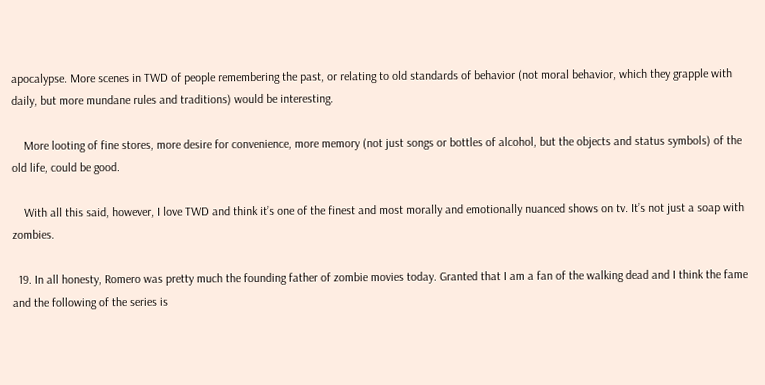apocalypse. More scenes in TWD of people remembering the past, or relating to old standards of behavior (not moral behavior, which they grapple with daily, but more mundane rules and traditions) would be interesting.

    More looting of fine stores, more desire for convenience, more memory (not just songs or bottles of alcohol, but the objects and status symbols) of the old life, could be good.

    With all this said, however, I love TWD and think it’s one of the finest and most morally and emotionally nuanced shows on tv. It’s not just a soap with zombies.

  19. In all honesty, Romero was pretty much the founding father of zombie movies today. Granted that I am a fan of the walking dead and I think the fame and the following of the series is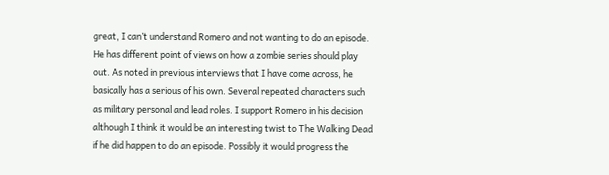great, I can’t understand Romero and not wanting to do an episode. He has different point of views on how a zombie series should play out. As noted in previous interviews that I have come across, he basically has a serious of his own. Several repeated characters such as military personal and lead roles. I support Romero in his decision although I think it would be an interesting twist to The Walking Dead if he did happen to do an episode. Possibly it would progress the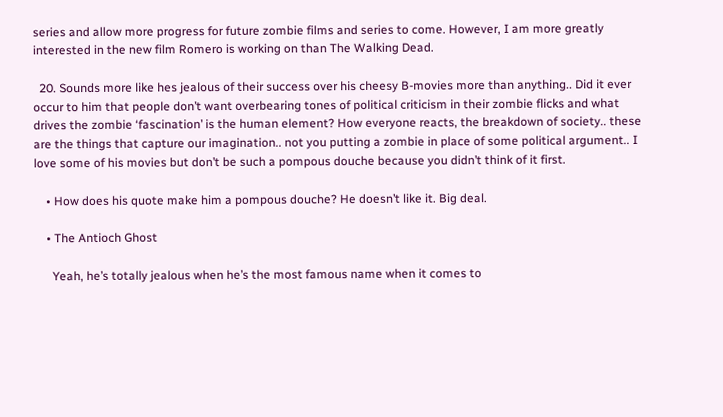series and allow more progress for future zombie films and series to come. However, I am more greatly interested in the new film Romero is working on than The Walking Dead.

  20. Sounds more like hes jealous of their success over his cheesy B-movies more than anything.. Did it ever occur to him that people don’t want overbearing tones of political criticism in their zombie flicks and what drives the zombie ‘fascination’ is the human element? How everyone reacts, the breakdown of society.. these are the things that capture our imagination.. not you putting a zombie in place of some political argument.. I love some of his movies but don’t be such a pompous douche because you didn’t think of it first.

    • How does his quote make him a pompous douche? He doesn’t like it. Big deal.

    • The Antioch Ghost

      Yeah, he’s totally jealous when he’s the most famous name when it comes to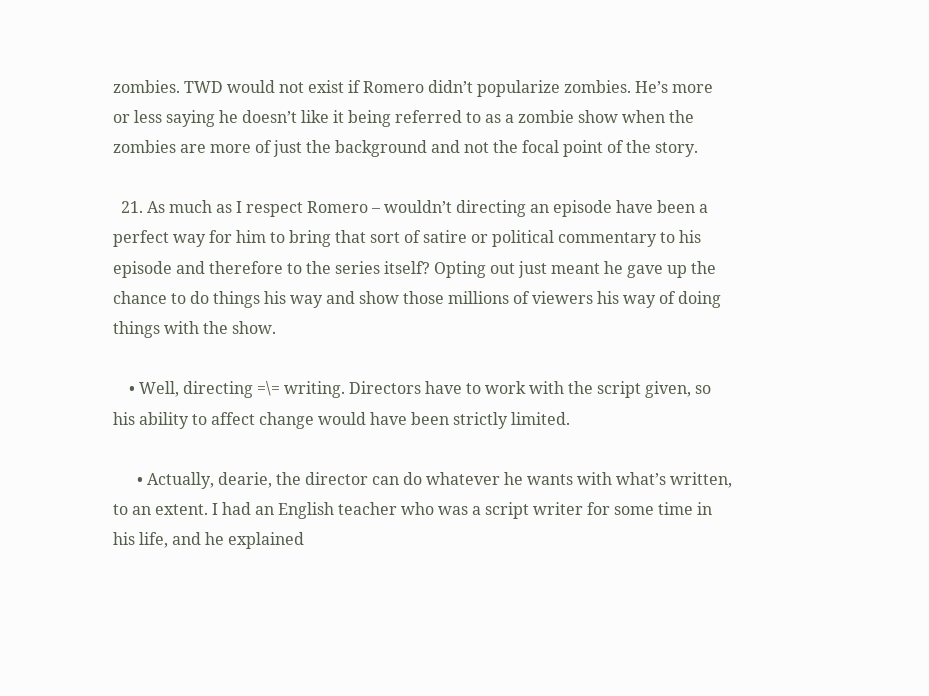zombies. TWD would not exist if Romero didn’t popularize zombies. He’s more or less saying he doesn’t like it being referred to as a zombie show when the zombies are more of just the background and not the focal point of the story.

  21. As much as I respect Romero – wouldn’t directing an episode have been a perfect way for him to bring that sort of satire or political commentary to his episode and therefore to the series itself? Opting out just meant he gave up the chance to do things his way and show those millions of viewers his way of doing things with the show.

    • Well, directing =\= writing. Directors have to work with the script given, so his ability to affect change would have been strictly limited.

      • Actually, dearie, the director can do whatever he wants with what’s written, to an extent. I had an English teacher who was a script writer for some time in his life, and he explained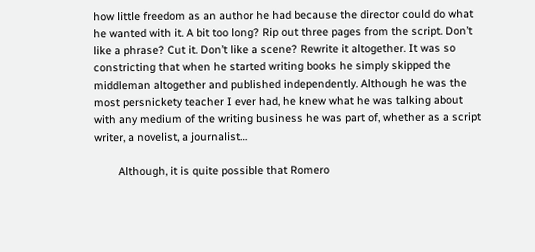how little freedom as an author he had because the director could do what he wanted with it. A bit too long? Rip out three pages from the script. Don’t like a phrase? Cut it. Don’t like a scene? Rewrite it altogether. It was so constricting that when he started writing books he simply skipped the middleman altogether and published independently. Although he was the most persnickety teacher I ever had, he knew what he was talking about with any medium of the writing business he was part of, whether as a script writer, a novelist, a journalist…

        Although, it is quite possible that Romero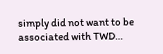simply did not want to be associated with TWD…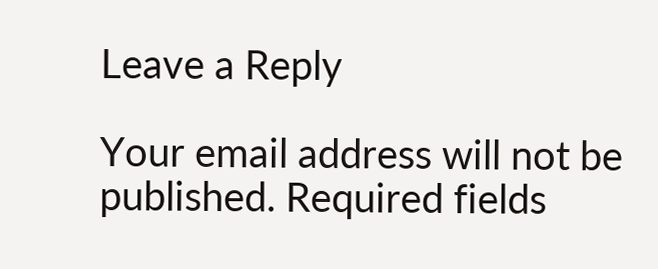Leave a Reply

Your email address will not be published. Required fields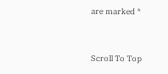are marked *


Scroll To Top